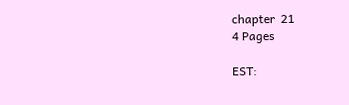chapter  21
4 Pages

EST: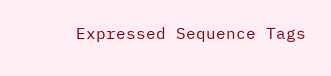Expressed Sequence Tags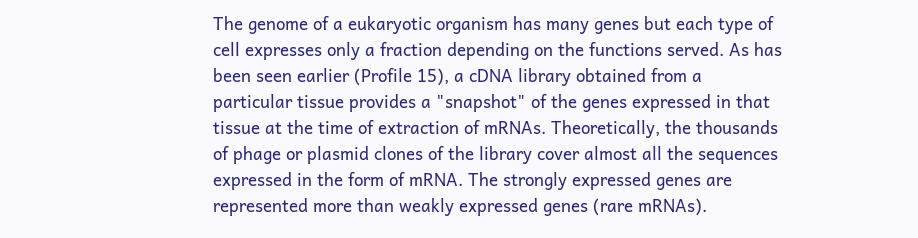The genome of a eukaryotic organism has many genes but each type of cell expresses only a fraction depending on the functions served. As has been seen earlier (Profile 15), a cDNA library obtained from a particular tissue provides a "snapshot" of the genes expressed in that tissue at the time of extraction of mRNAs. Theoretically, the thousands of phage or plasmid clones of the library cover almost all the sequences expressed in the form of mRNA. The strongly expressed genes are represented more than weakly expressed genes (rare mRNAs).